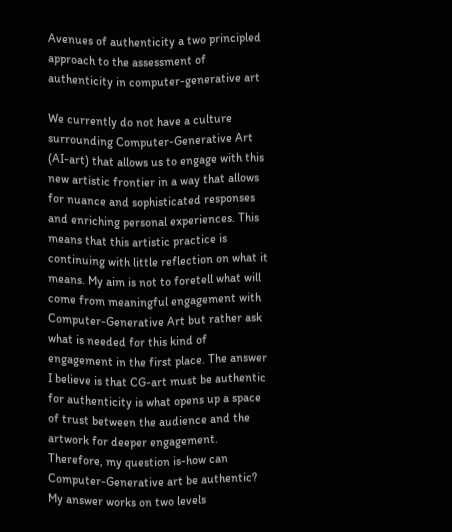Avenues of authenticity a two principled approach to the assessment of authenticity in computer-generative art

We currently do not have a culture surrounding Computer-Generative Art (AI-art) that allows us to engage with this new artistic frontier in a way that allows for nuance and sophisticated responses and enriching personal experiences. This means that this artistic practice is continuing with little reflection on what it means. My aim is not to foretell what will come from meaningful engagement with Computer-Generative Art but rather ask what is needed for this kind of engagement in the first place. The answer I believe is that CG-art must be authentic for authenticity is what opens up a space of trust between the audience and the artwork for deeper engagement. Therefore, my question is-how can Computer-Generative art be authentic? My answer works on two levels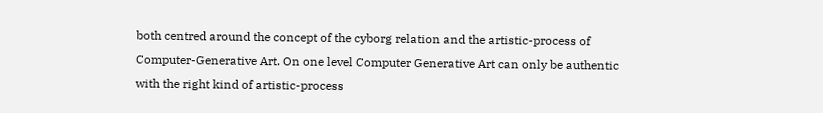both centred around the concept of the cyborg relation and the artistic-process of Computer-Generative Art. On one level Computer Generative Art can only be authentic with the right kind of artistic-process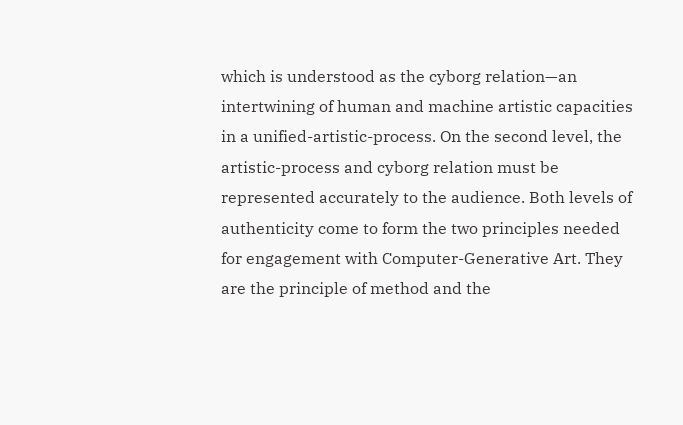which is understood as the cyborg relation—an intertwining of human and machine artistic capacities in a unified-artistic-process. On the second level, the artistic-process and cyborg relation must be represented accurately to the audience. Both levels of authenticity come to form the two principles needed for engagement with Computer-Generative Art. They are the principle of method and the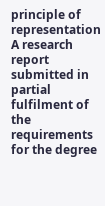principle of representation
A research report submitted in partial fulfilment of the requirements for the degree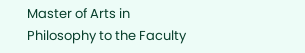Master of Arts in Philosophy to the Faculty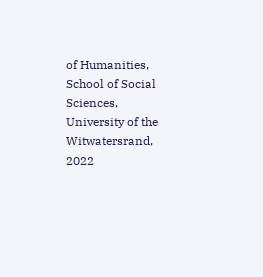of Humanities, School of Social Sciences, University of the Witwatersrand, 2022